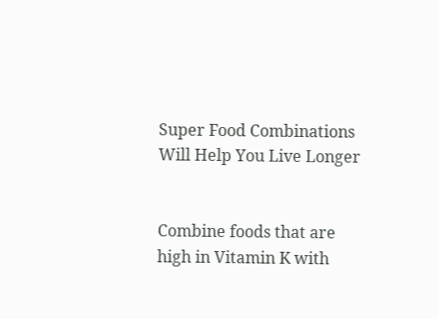Super Food Combinations Will Help You Live Longer


Combine foods that are high in Vitamin K with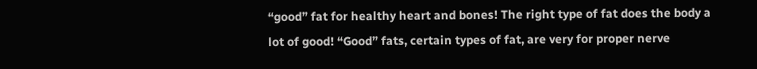“good” fat for healthy heart and bones! The right type of fat does the body a lot of good! “Good” fats, certain types of fat, are very for proper nerve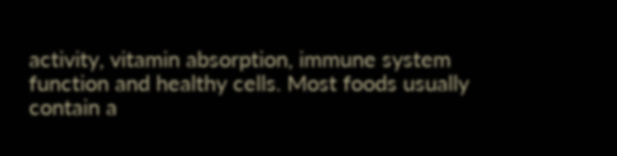activity, vitamin absorption, immune system function and healthy cells. Most foods usually contain a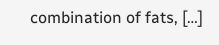combination of fats, […]